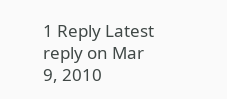1 Reply Latest reply on Mar 9, 2010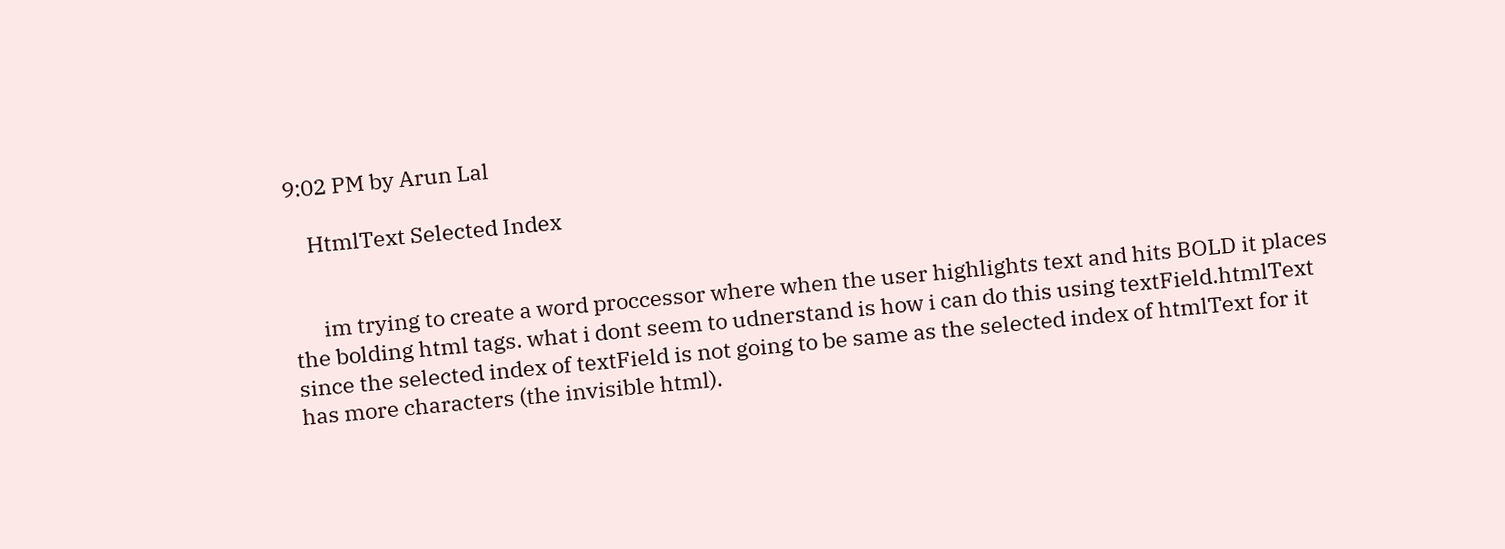9:02 PM by Arun Lal

    HtmlText Selected Index


      im trying to create a word proccessor where when the user highlights text and hits BOLD it places the bolding html tags. what i dont seem to udnerstand is how i can do this using textField.htmlText since the selected index of textField is not going to be same as the selected index of htmlText for it has more characters (the invisible html).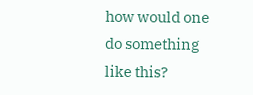how would one do something like this?